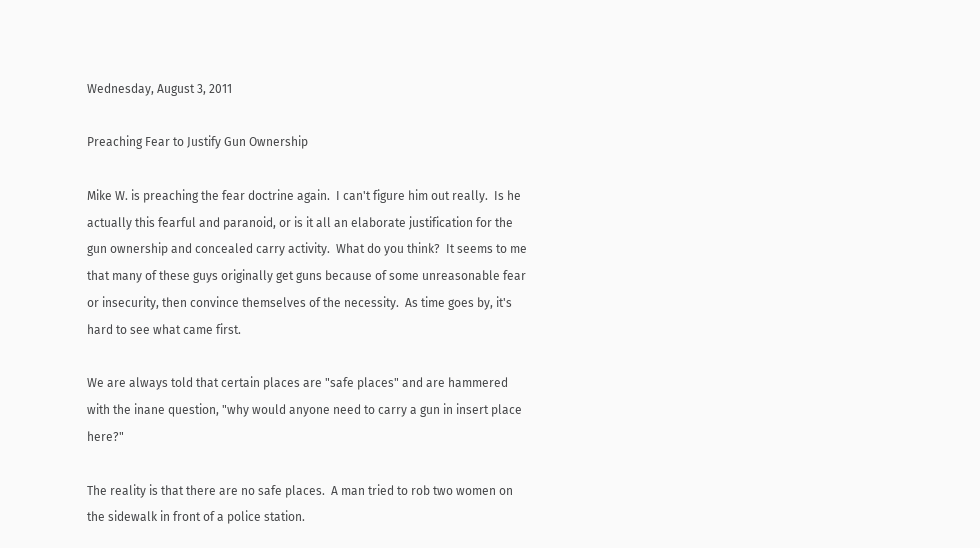Wednesday, August 3, 2011

Preaching Fear to Justify Gun Ownership

Mike W. is preaching the fear doctrine again.  I can't figure him out really.  Is he actually this fearful and paranoid, or is it all an elaborate justification for the gun ownership and concealed carry activity.  What do you think?  It seems to me that many of these guys originally get guns because of some unreasonable fear or insecurity, then convince themselves of the necessity.  As time goes by, it's hard to see what came first.

We are always told that certain places are "safe places" and are hammered with the inane question, "why would anyone need to carry a gun in insert place here?"

The reality is that there are no safe places.  A man tried to rob two women on the sidewalk in front of a police station.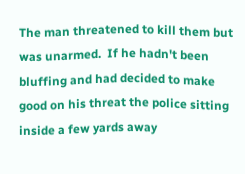The man threatened to kill them but was unarmed.  If he hadn't been bluffing and had decided to make good on his threat the police sitting inside a few yards away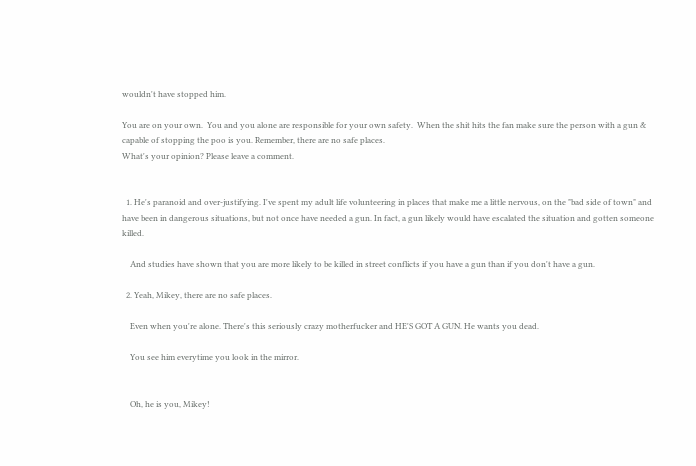wouldn't have stopped him.

You are on your own.  You and you alone are responsible for your own safety.  When the shit hits the fan make sure the person with a gun & capable of stopping the poo is you. Remember, there are no safe places.
What's your opinion? Please leave a comment.


  1. He's paranoid and over-justifying. I've spent my adult life volunteering in places that make me a little nervous, on the "bad side of town" and have been in dangerous situations, but not once have needed a gun. In fact, a gun likely would have escalated the situation and gotten someone killed.

    And studies have shown that you are more likely to be killed in street conflicts if you have a gun than if you don't have a gun.

  2. Yeah, Mikey, there are no safe places.

    Even when you're alone. There's this seriously crazy motherfucker and HE'S GOT A GUN. He wants you dead.

    You see him everytime you look in the mirror.


    Oh, he is you, Mikey!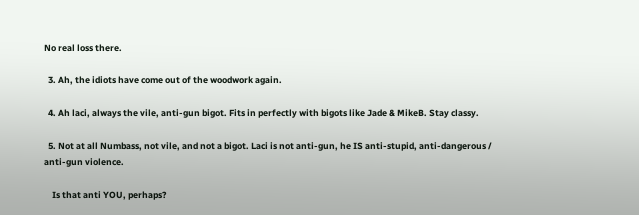No real loss there.

  3. Ah, the idiots have come out of the woodwork again.

  4. Ah laci, always the vile, anti-gun bigot. Fits in perfectly with bigots like Jade & MikeB. Stay classy.

  5. Not at all Numbass, not vile, and not a bigot. Laci is not anti-gun, he IS anti-stupid, anti-dangerous / anti-gun violence.

    Is that anti YOU, perhaps?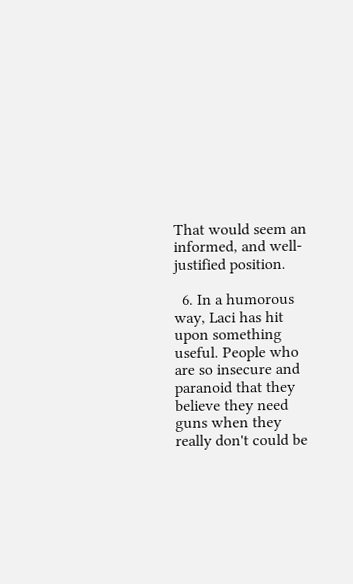That would seem an informed, and well-justified position.

  6. In a humorous way, Laci has hit upon something useful. People who are so insecure and paranoid that they believe they need guns when they really don't could be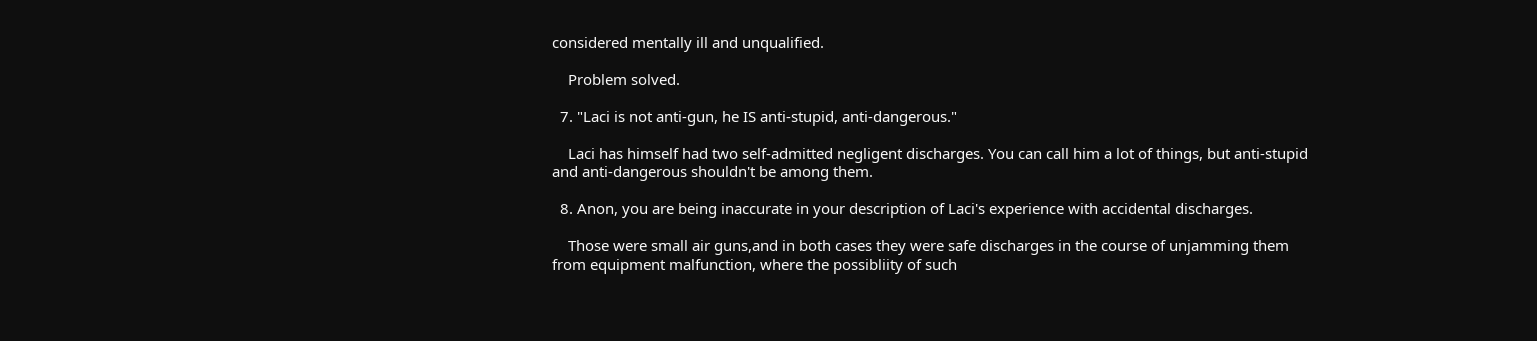considered mentally ill and unqualified.

    Problem solved.

  7. "Laci is not anti-gun, he IS anti-stupid, anti-dangerous."

    Laci has himself had two self-admitted negligent discharges. You can call him a lot of things, but anti-stupid and anti-dangerous shouldn't be among them.

  8. Anon, you are being inaccurate in your description of Laci's experience with accidental discharges.

    Those were small air guns,and in both cases they were safe discharges in the course of unjamming them from equipment malfunction, where the possibliity of such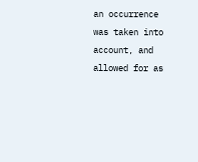an occurrence was taken into account, and allowed for as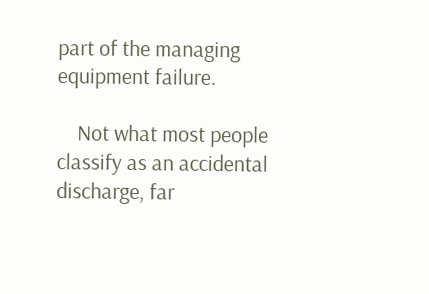part of the managing equipment failure.

    Not what most people classify as an accidental discharge, far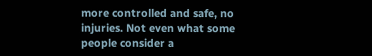more controlled and safe, no injuries. Not even what some people consider a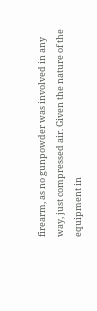firearm, as no gunpowder was involved in any way, just compressed air. Given the nature of the equipment in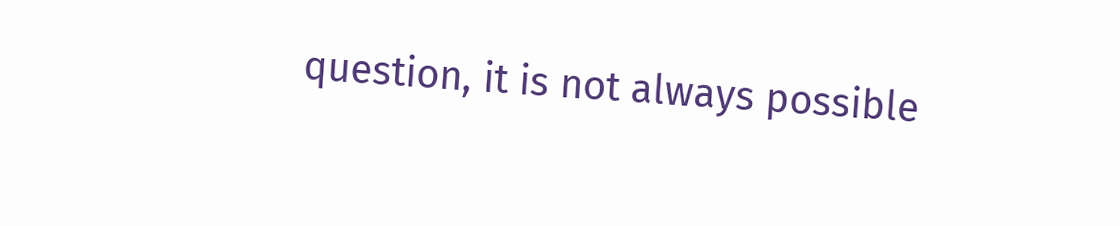question, it is not always possible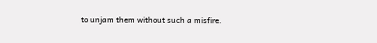to unjam them without such a misfire.